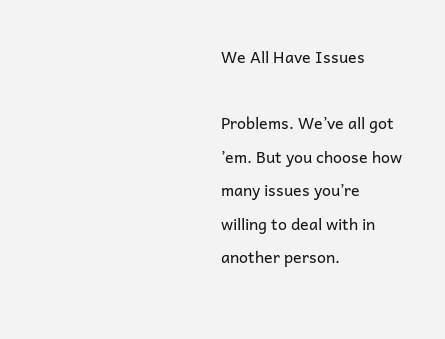We All Have Issues

Problems. We’ve all got ’em. But you choose how many issues you’re willing to deal with in another person.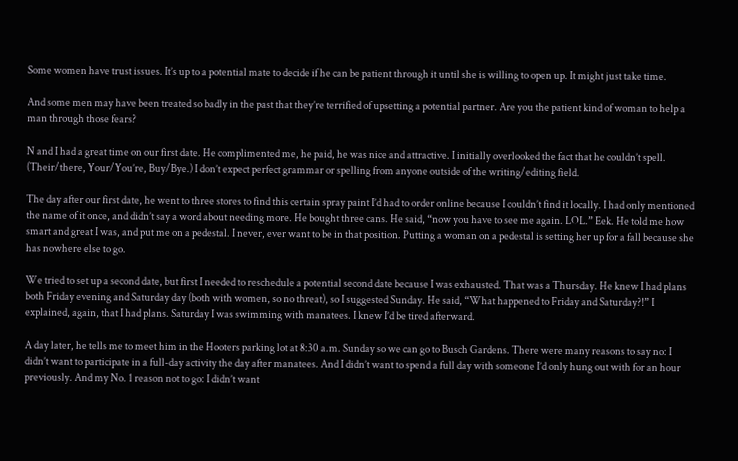Some women have trust issues. It’s up to a potential mate to decide if he can be patient through it until she is willing to open up. It might just take time.

And some men may have been treated so badly in the past that they’re terrified of upsetting a potential partner. Are you the patient kind of woman to help a man through those fears?

N and I had a great time on our first date. He complimented me, he paid, he was nice and attractive. I initially overlooked the fact that he couldn’t spell. (Their/there, Your/You’re, Buy/Bye.) I don’t expect perfect grammar or spelling from anyone outside of the writing/editing field.

The day after our first date, he went to three stores to find this certain spray paint I’d had to order online because I couldn’t find it locally. I had only mentioned the name of it once, and didn’t say a word about needing more. He bought three cans. He said, “now you have to see me again. LOL.” Eek. He told me how smart and great I was, and put me on a pedestal. I never, ever want to be in that position. Putting a woman on a pedestal is setting her up for a fall because she has nowhere else to go.

We tried to set up a second date, but first I needed to reschedule a potential second date because I was exhausted. That was a Thursday. He knew I had plans both Friday evening and Saturday day (both with women, so no threat), so I suggested Sunday. He said, “What happened to Friday and Saturday?!” I explained, again, that I had plans. Saturday I was swimming with manatees. I knew I’d be tired afterward.

A day later, he tells me to meet him in the Hooters parking lot at 8:30 a.m. Sunday so we can go to Busch Gardens. There were many reasons to say no: I didn’t want to participate in a full-day activity the day after manatees. And I didn’t want to spend a full day with someone I’d only hung out with for an hour previously. And my No. 1 reason not to go: I didn’t want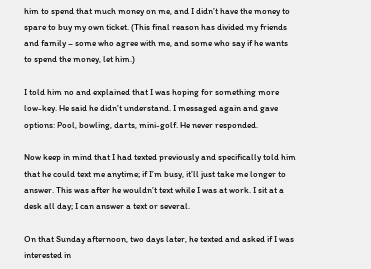him to spend that much money on me, and I didn’t have the money to spare to buy my own ticket. (This final reason has divided my friends and family – some who agree with me, and some who say if he wants to spend the money, let him.)

I told him no and explained that I was hoping for something more low-key. He said he didn’t understand. I messaged again and gave options: Pool, bowling, darts, mini-golf. He never responded.

Now keep in mind that I had texted previously and specifically told him that he could text me anytime; if I’m busy, it’ll just take me longer to answer. This was after he wouldn’t text while I was at work. I sit at a desk all day; I can answer a text or several.

On that Sunday afternoon, two days later, he texted and asked if I was interested in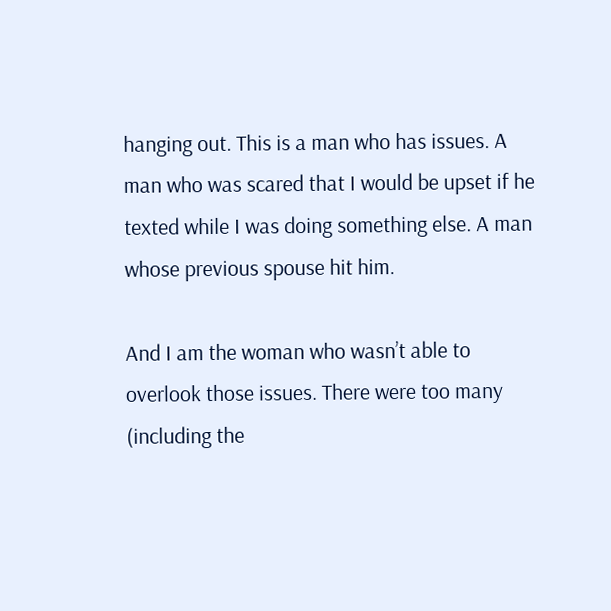hanging out. This is a man who has issues. A man who was scared that I would be upset if he texted while I was doing something else. A man whose previous spouse hit him.

And I am the woman who wasn’t able to overlook those issues. There were too many (including the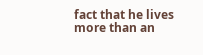fact that he lives more than an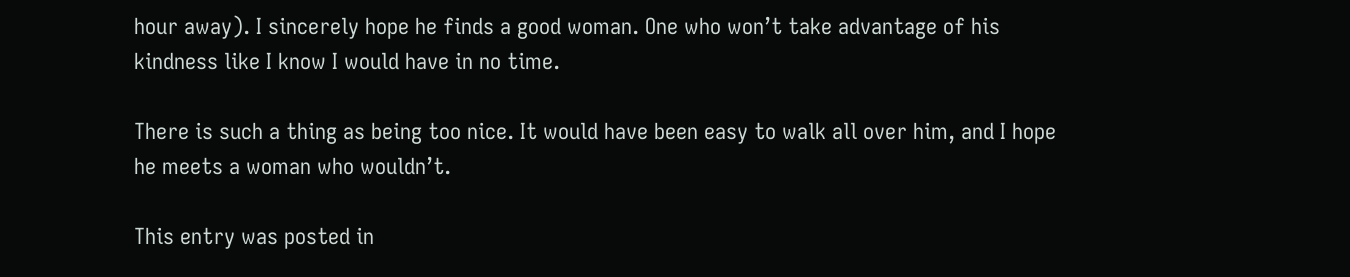hour away). I sincerely hope he finds a good woman. One who won’t take advantage of his kindness like I know I would have in no time.

There is such a thing as being too nice. It would have been easy to walk all over him, and I hope he meets a woman who wouldn’t.

This entry was posted in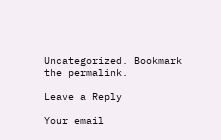Uncategorized. Bookmark the permalink.

Leave a Reply

Your email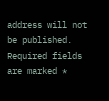address will not be published. Required fields are marked *